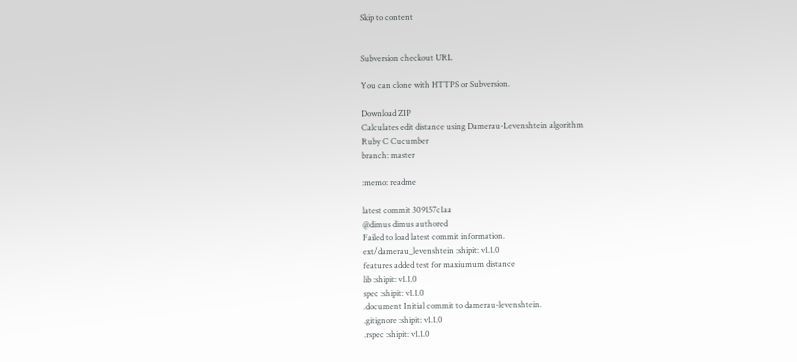Skip to content


Subversion checkout URL

You can clone with HTTPS or Subversion.

Download ZIP
Calculates edit distance using Damerau-Levenshtein algorithm
Ruby C Cucumber
branch: master

:memo: readme

latest commit 309157c1aa
@dimus dimus authored
Failed to load latest commit information.
ext/damerau_levenshtein :shipit: v1.1.0
features added test for maxiumum distance
lib :shipit: v1.1.0
spec :shipit: v1.1.0
.document Initial commit to damerau-levenshtein.
.gitignore :shipit: v1.1.0
.rspec :shipit: v1.1.0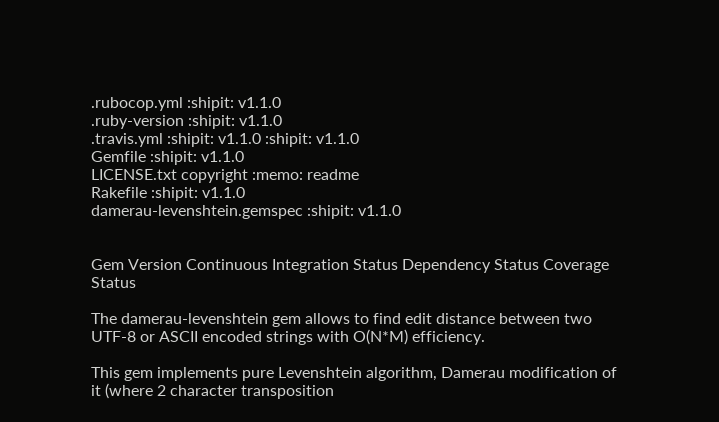.rubocop.yml :shipit: v1.1.0
.ruby-version :shipit: v1.1.0
.travis.yml :shipit: v1.1.0 :shipit: v1.1.0
Gemfile :shipit: v1.1.0
LICENSE.txt copyright :memo: readme
Rakefile :shipit: v1.1.0
damerau-levenshtein.gemspec :shipit: v1.1.0


Gem Version Continuous Integration Status Dependency Status Coverage Status

The damerau-levenshtein gem allows to find edit distance between two UTF-8 or ASCII encoded strings with O(N*M) efficiency.

This gem implements pure Levenshtein algorithm, Damerau modification of it (where 2 character transposition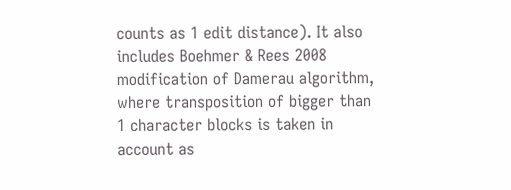counts as 1 edit distance). It also includes Boehmer & Rees 2008 modification of Damerau algorithm, where transposition of bigger than 1 character blocks is taken in account as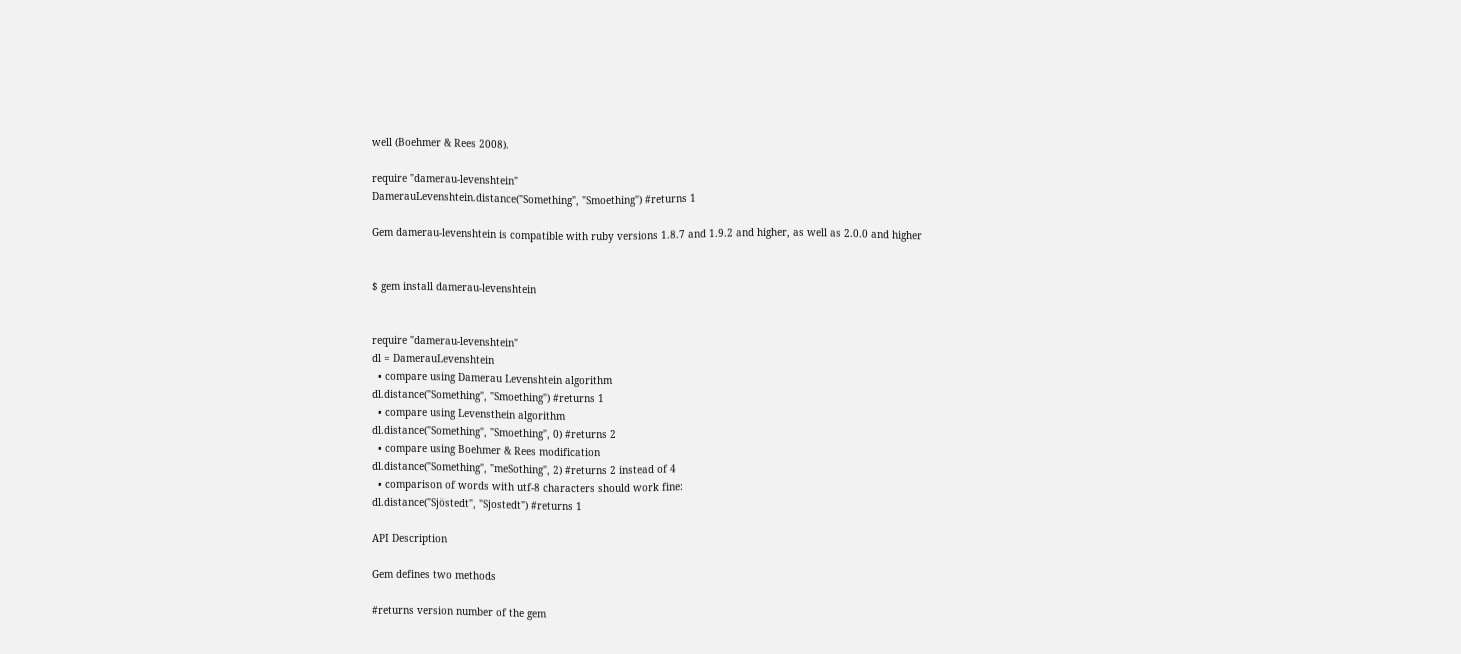well (Boehmer & Rees 2008).

require "damerau-levenshtein"
DamerauLevenshtein.distance("Something", "Smoething") #returns 1

Gem damerau-levenshtein is compatible with ruby versions 1.8.7 and 1.9.2 and higher, as well as 2.0.0 and higher


$ gem install damerau-levenshtein


require "damerau-levenshtein"
dl = DamerauLevenshtein
  • compare using Damerau Levenshtein algorithm
dl.distance("Something", "Smoething") #returns 1
  • compare using Levensthein algorithm
dl.distance("Something", "Smoething", 0) #returns 2
  • compare using Boehmer & Rees modification
dl.distance("Something", "meSothing", 2) #returns 2 instead of 4
  • comparison of words with utf-8 characters should work fine:
dl.distance("Sjöstedt", "Sjostedt") #returns 1

API Description

Gem defines two methods

#returns version number of the gem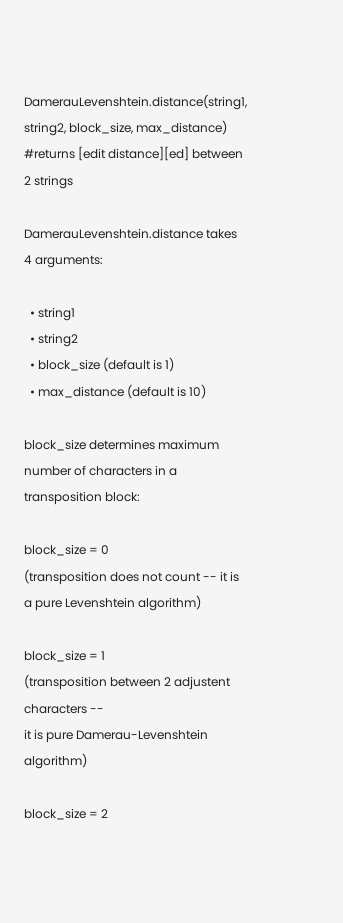DamerauLevenshtein.distance(string1, string2, block_size, max_distance)
#returns [edit distance][ed] between 2 strings

DamerauLevenshtein.distance takes 4 arguments:

  • string1
  • string2
  • block_size (default is 1)
  • max_distance (default is 10)

block_size determines maximum number of characters in a transposition block:

block_size = 0
(transposition does not count -- it is a pure Levenshtein algorithm)

block_size = 1
(transposition between 2 adjustent characters --
it is pure Damerau-Levenshtein algorithm)

block_size = 2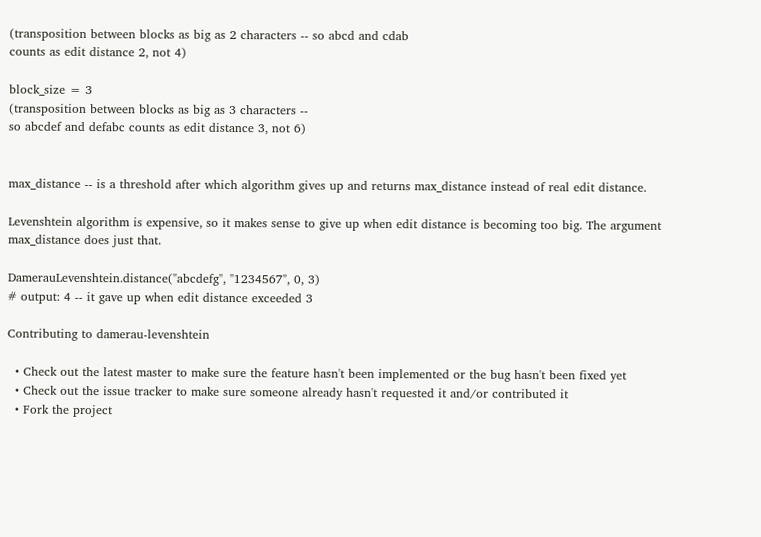(transposition between blocks as big as 2 characters -- so abcd and cdab
counts as edit distance 2, not 4)

block_size = 3
(transposition between blocks as big as 3 characters --
so abcdef and defabc counts as edit distance 3, not 6)


max_distance -- is a threshold after which algorithm gives up and returns max_distance instead of real edit distance.

Levenshtein algorithm is expensive, so it makes sense to give up when edit distance is becoming too big. The argument max_distance does just that.

DamerauLevenshtein.distance("abcdefg", "1234567", 0, 3)
# output: 4 -- it gave up when edit distance exceeded 3

Contributing to damerau-levenshtein

  • Check out the latest master to make sure the feature hasn't been implemented or the bug hasn't been fixed yet
  • Check out the issue tracker to make sure someone already hasn't requested it and/or contributed it
  • Fork the project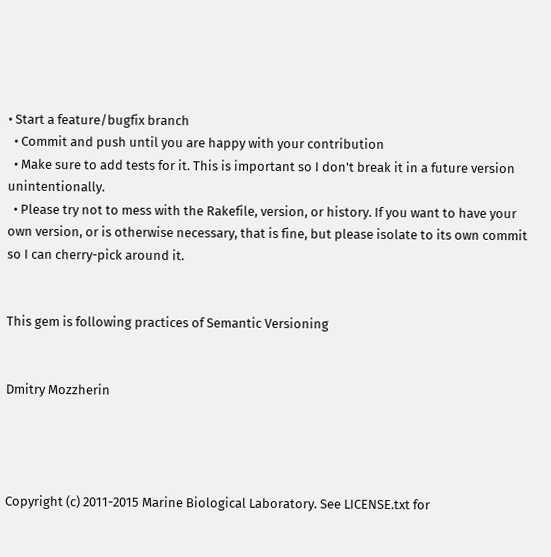• Start a feature/bugfix branch
  • Commit and push until you are happy with your contribution
  • Make sure to add tests for it. This is important so I don't break it in a future version unintentionally.
  • Please try not to mess with the Rakefile, version, or history. If you want to have your own version, or is otherwise necessary, that is fine, but please isolate to its own commit so I can cherry-pick around it.


This gem is following practices of Semantic Versioning


Dmitry Mozzherin




Copyright (c) 2011-2015 Marine Biological Laboratory. See LICENSE.txt for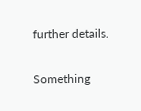further details.

Something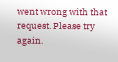went wrong with that request. Please try again.